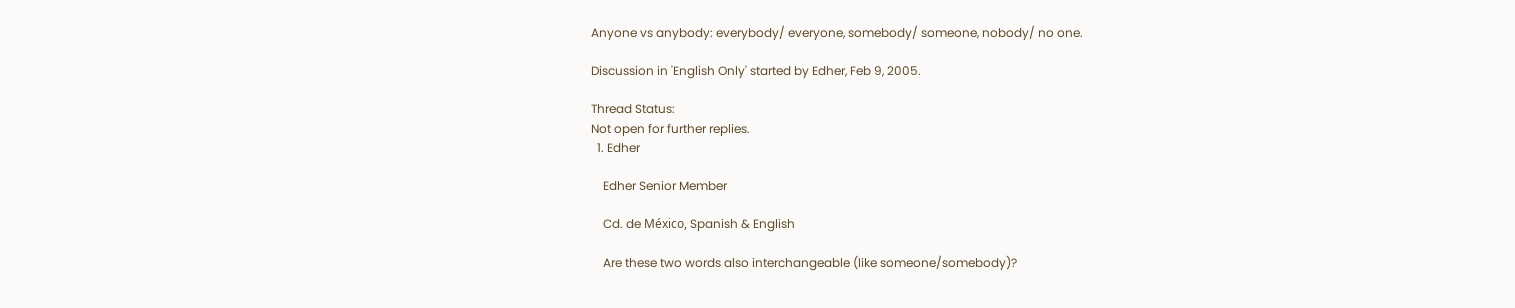Anyone vs anybody: everybody/ everyone, somebody/ someone, nobody/ no one.

Discussion in 'English Only' started by Edher, Feb 9, 2005.

Thread Status:
Not open for further replies.
  1. Edher

    Edher Senior Member

    Cd. de México, Spanish & English

    Are these two words also interchangeable (like someone/somebody)?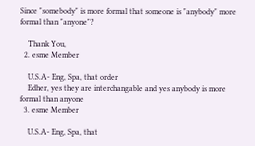Since "somebody" is more formal that someone is "anybody" more formal than "anyone"?

    Thank You,
  2. esme Member

    U.S.A- Eng, Spa, that order
    Edher, yes they are interchangable and yes anybody is more formal than anyone
  3. esme Member

    U.S.A- Eng, Spa, that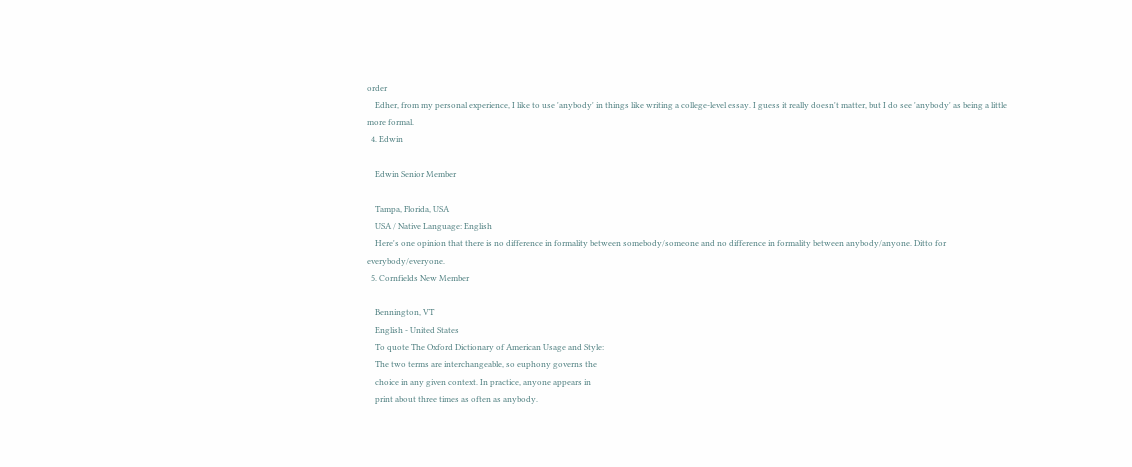order
    Edher, from my personal experience, I like to use 'anybody' in things like writing a college-level essay. I guess it really doesn't matter, but I do see 'anybody' as being a little more formal.
  4. Edwin

    Edwin Senior Member

    Tampa, Florida, USA
    USA / Native Language: English
    Here's one opinion that there is no difference in formality between somebody/someone and no difference in formality between anybody/anyone. Ditto for everybody/everyone.
  5. Cornfields New Member

    Bennington, VT
    English - United States
    To quote The Oxford Dictionary of American Usage and Style:
    The two terms are interchangeable, so euphony governs the
    choice in any given context. In practice, anyone appears in
    print about three times as often as anybody.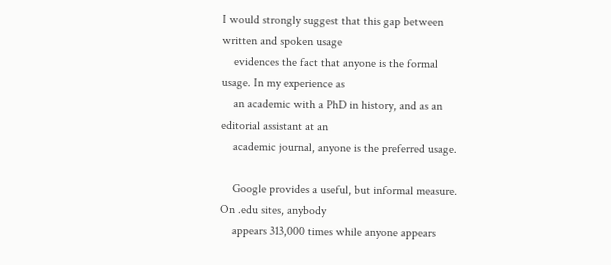I would strongly suggest that this gap between written and spoken usage
    evidences the fact that anyone is the formal usage. In my experience as
    an academic with a PhD in history, and as an editorial assistant at an
    academic journal, anyone is the preferred usage.

    Google provides a useful, but informal measure. On .edu sites, anybody
    appears 313,000 times while anyone appears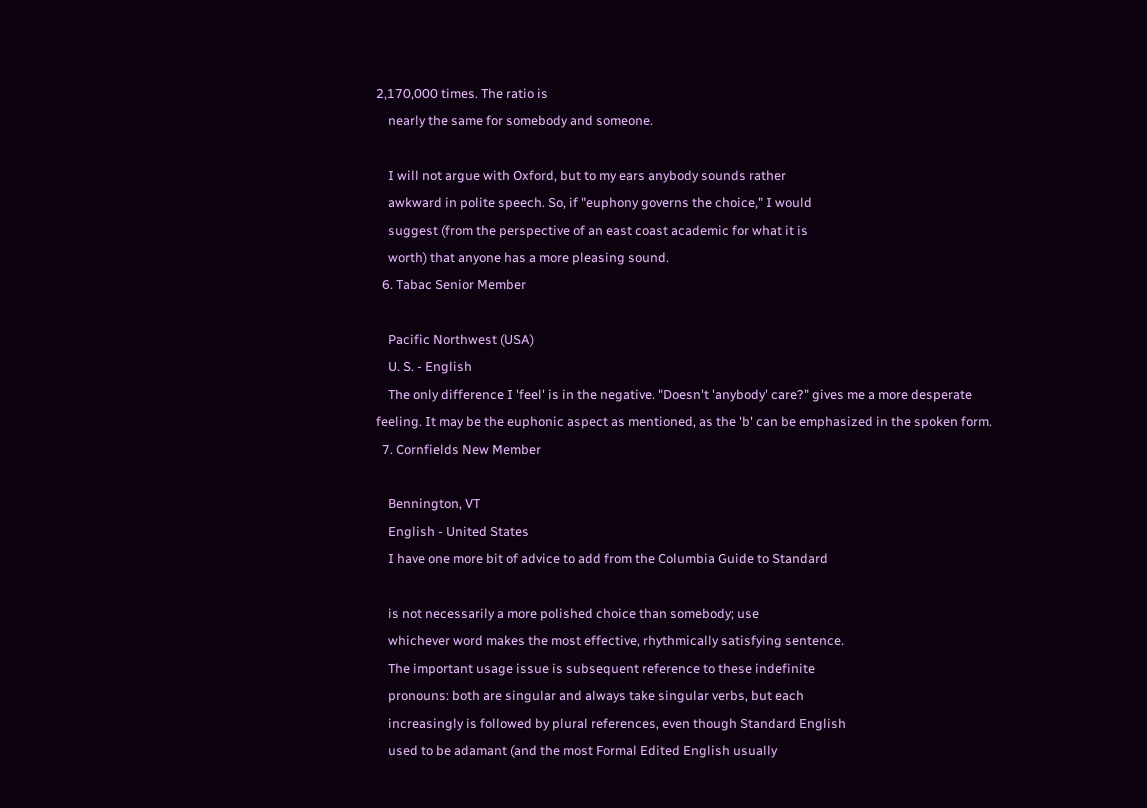2,170,000 times. The ratio is
    nearly the same for somebody and someone.

    I will not argue with Oxford, but to my ears anybody sounds rather
    awkward in polite speech. So, if "euphony governs the choice," I would
    suggest (from the perspective of an east coast academic for what it is
    worth) that anyone has a more pleasing sound.
  6. Tabac Senior Member

    Pacific Northwest (USA)
    U. S. - English
    The only difference I 'feel' is in the negative. "Doesn't 'anybody' care?" gives me a more desperate feeling. It may be the euphonic aspect as mentioned, as the 'b' can be emphasized in the spoken form.
  7. Cornfields New Member

    Bennington, VT
    English - United States
    I have one more bit of advice to add from the Columbia Guide to Standard

    is not necessarily a more polished choice than somebody; use
    whichever word makes the most effective, rhythmically satisfying sentence.
    The important usage issue is subsequent reference to these indefinite
    pronouns: both are singular and always take singular verbs, but each
    increasingly is followed by plural references, even though Standard English
    used to be adamant (and the most Formal Edited English usually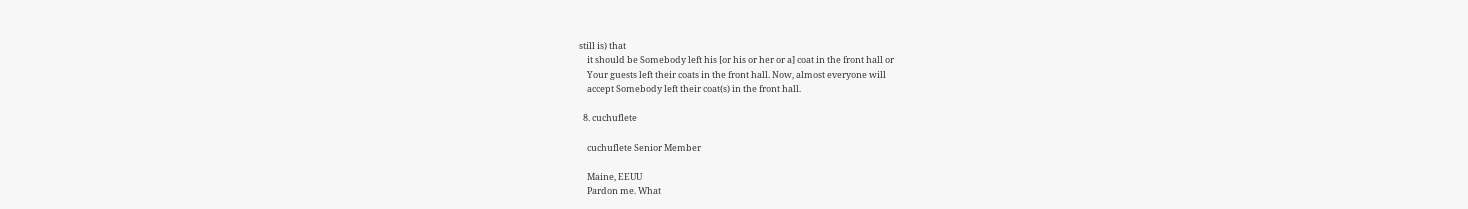still is) that
    it should be Somebody left his [or his or her or a] coat in the front hall or
    Your guests left their coats in the front hall. Now, almost everyone will
    accept Somebody left their coat(s) in the front hall.

  8. cuchuflete

    cuchuflete Senior Member

    Maine, EEUU
    Pardon me. What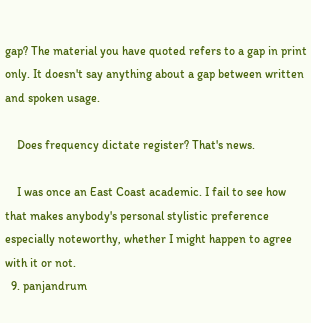gap? The material you have quoted refers to a gap in print only. It doesn't say anything about a gap between written and spoken usage.

    Does frequency dictate register? That's news.

    I was once an East Coast academic. I fail to see how that makes anybody's personal stylistic preference especially noteworthy, whether I might happen to agree with it or not.
  9. panjandrum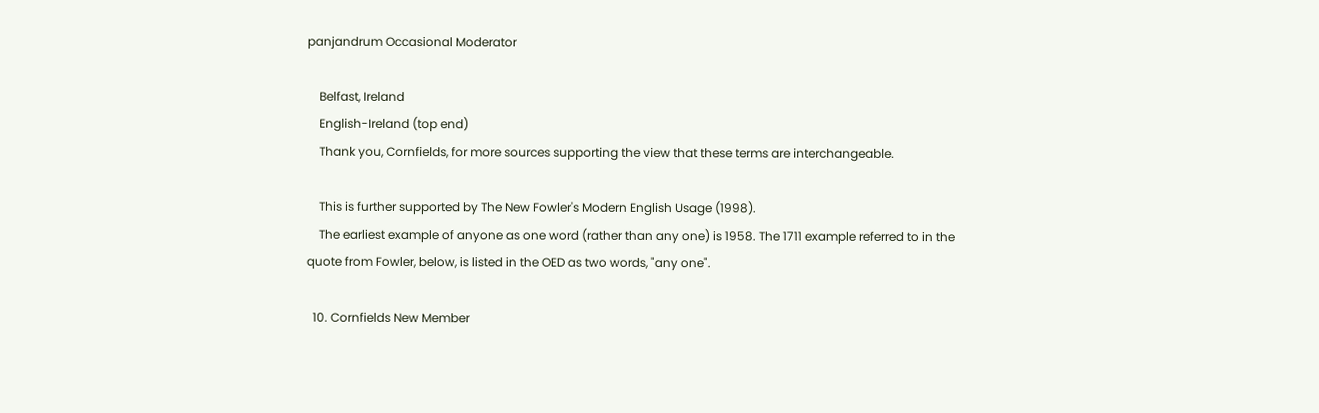panjandrum Occasional Moderator

    Belfast, Ireland
    English-Ireland (top end)
    Thank you, Cornfields, for more sources supporting the view that these terms are interchangeable.

    This is further supported by The New Fowler's Modern English Usage (1998).
    The earliest example of anyone as one word (rather than any one) is 1958. The 1711 example referred to in the quote from Fowler, below, is listed in the OED as two words, "any one".

  10. Cornfields New Member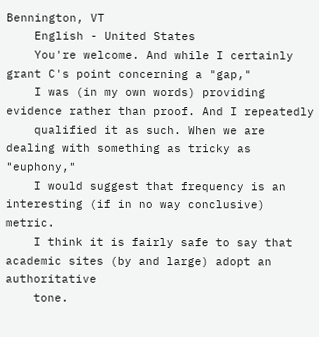Bennington, VT
    English - United States
    You're welcome. And while I certainly grant C's point concerning a "gap,"
    I was (in my own words) providing evidence rather than proof. And I repeatedly
    qualified it as such. When we are dealing with something as tricky as "euphony,"
    I would suggest that frequency is an interesting (if in no way conclusive) metric.
    I think it is fairly safe to say that academic sites (by and large) adopt an authoritative
    tone.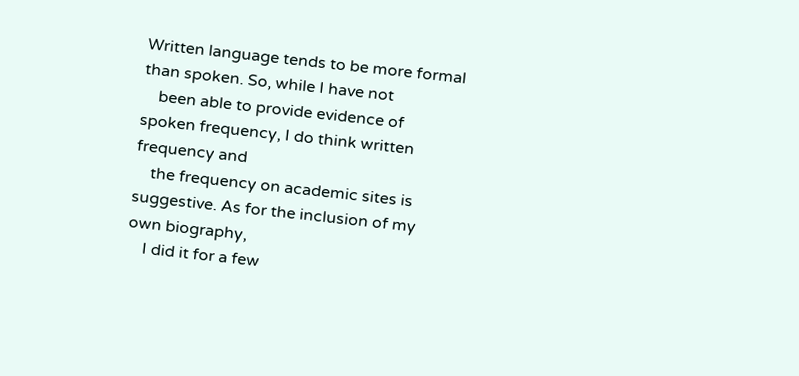Written language tends to be more formal than spoken. So, while I have not
    been able to provide evidence of spoken frequency, I do think written frequency and
    the frequency on academic sites is suggestive. As for the inclusion of my own biography,
    I did it for a few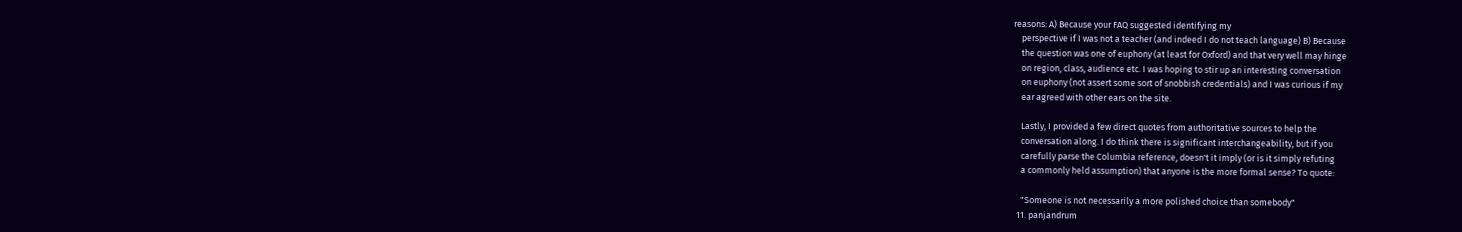reasons: A) Because your FAQ suggested identifying my
    perspective if I was not a teacher (and indeed I do not teach language) B) Because
    the question was one of euphony (at least for Oxford) and that very well may hinge
    on region, class, audience etc. I was hoping to stir up an interesting conversation
    on euphony (not assert some sort of snobbish credentials) and I was curious if my
    ear agreed with other ears on the site.

    Lastly, I provided a few direct quotes from authoritative sources to help the
    conversation along. I do think there is significant interchangeability, but if you
    carefully parse the Columbia reference, doesn't it imply (or is it simply refuting
    a commonly held assumption) that anyone is the more formal sense? To quote:

    "Someone is not necessarily a more polished choice than somebody"
  11. panjandrum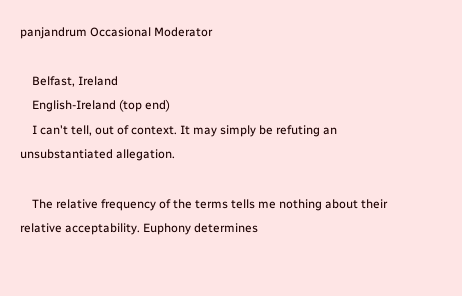panjandrum Occasional Moderator

    Belfast, Ireland
    English-Ireland (top end)
    I can't tell, out of context. It may simply be refuting an unsubstantiated allegation.

    The relative frequency of the terms tells me nothing about their relative acceptability. Euphony determines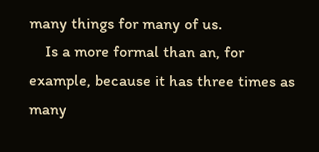many things for many of us.
    Is a more formal than an, for example, because it has three times as many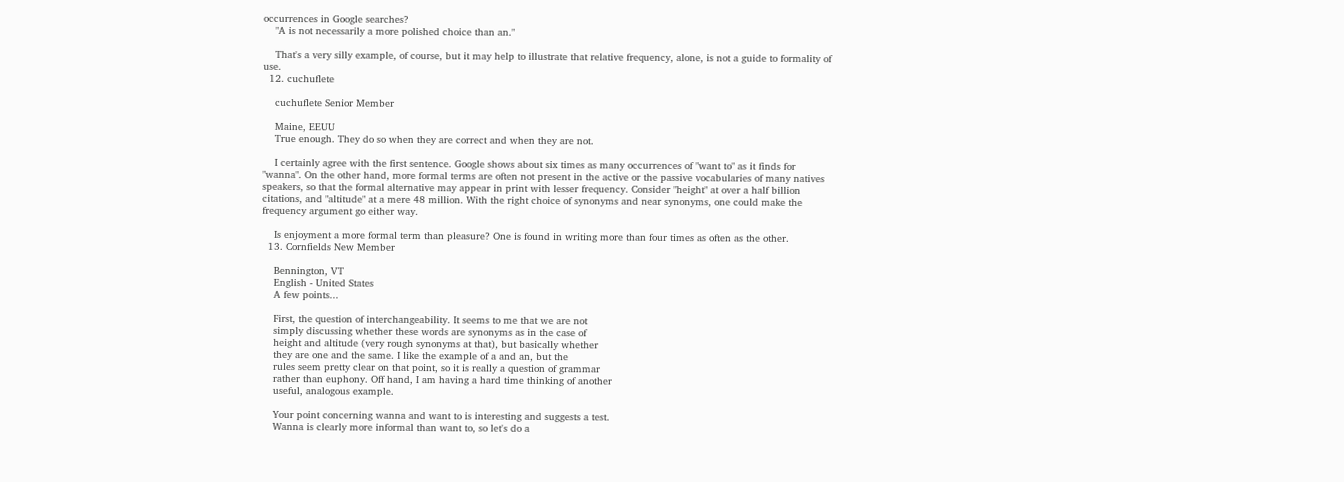occurrences in Google searches?
    "A is not necessarily a more polished choice than an."

    That's a very silly example, of course, but it may help to illustrate that relative frequency, alone, is not a guide to formality of use.
  12. cuchuflete

    cuchuflete Senior Member

    Maine, EEUU
    True enough. They do so when they are correct and when they are not.

    I certainly agree with the first sentence. Google shows about six times as many occurrences of "want to" as it finds for "wanna". On the other hand, more formal terms are often not present in the active or the passive vocabularies of many natives speakers, so that the formal alternative may appear in print with lesser frequency. Consider "height" at over a half billion citations, and "altitude" at a mere 48 million. With the right choice of synonyms and near synonyms, one could make the frequency argument go either way.

    Is enjoyment a more formal term than pleasure? One is found in writing more than four times as often as the other.
  13. Cornfields New Member

    Bennington, VT
    English - United States
    A few points...

    First, the question of interchangeability. It seems to me that we are not
    simply discussing whether these words are synonyms as in the case of
    height and altitude (very rough synonyms at that), but basically whether
    they are one and the same. I like the example of a and an, but the
    rules seem pretty clear on that point, so it is really a question of grammar
    rather than euphony. Off hand, I am having a hard time thinking of another
    useful, analogous example.

    Your point concerning wanna and want to is interesting and suggests a test.
    Wanna is clearly more informal than want to, so let's do a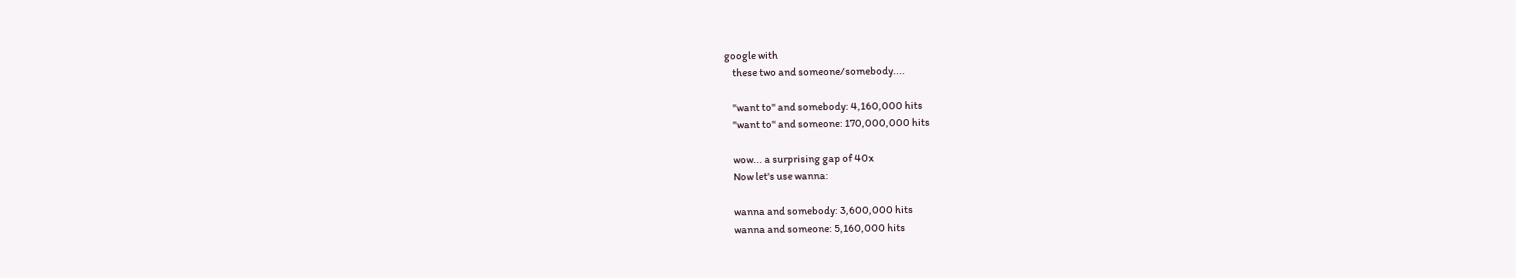google with
    these two and someone/somebody....

    "want to" and somebody: 4,160,000 hits
    "want to" and someone: 170,000,000 hits

    wow... a surprising gap of 40x
    Now let's use wanna:

    wanna and somebody: 3,600,000 hits
    wanna and someone: 5,160,000 hits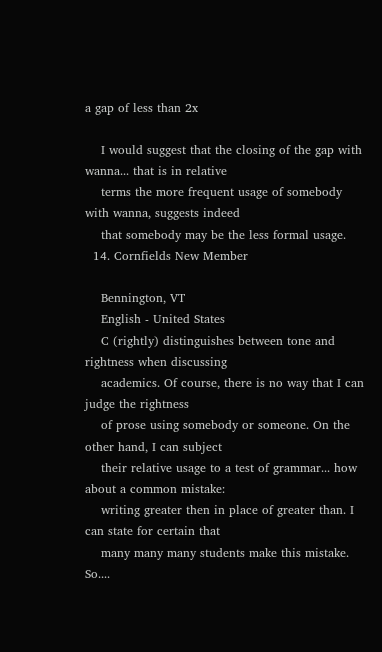a gap of less than 2x

    I would suggest that the closing of the gap with wanna... that is in relative
    terms the more frequent usage of somebody with wanna, suggests indeed
    that somebody may be the less formal usage.
  14. Cornfields New Member

    Bennington, VT
    English - United States
    C (rightly) distinguishes between tone and rightness when discussing
    academics. Of course, there is no way that I can judge the rightness
    of prose using somebody or someone. On the other hand, I can subject
    their relative usage to a test of grammar... how about a common mistake:
    writing greater then in place of greater than. I can state for certain that
    many many many students make this mistake. So....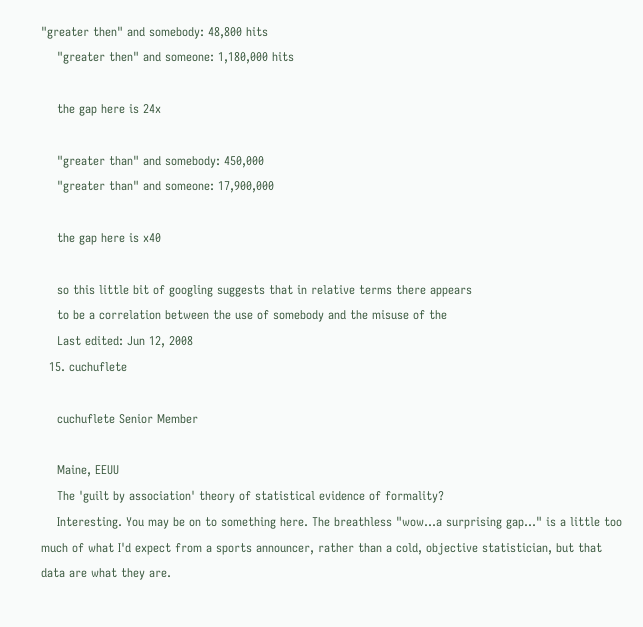"greater then" and somebody: 48,800 hits
    "greater then" and someone: 1,180,000 hits

    the gap here is 24x

    "greater than" and somebody: 450,000
    "greater than" and someone: 17,900,000

    the gap here is x40

    so this little bit of googling suggests that in relative terms there appears
    to be a correlation between the use of somebody and the misuse of the
    Last edited: Jun 12, 2008
  15. cuchuflete

    cuchuflete Senior Member

    Maine, EEUU
    The 'guilt by association' theory of statistical evidence of formality?
    Interesting. You may be on to something here. The breathless "wow...a surprising gap..." is a little too much of what I'd expect from a sports announcer, rather than a cold, objective statistician, but that data are what they are.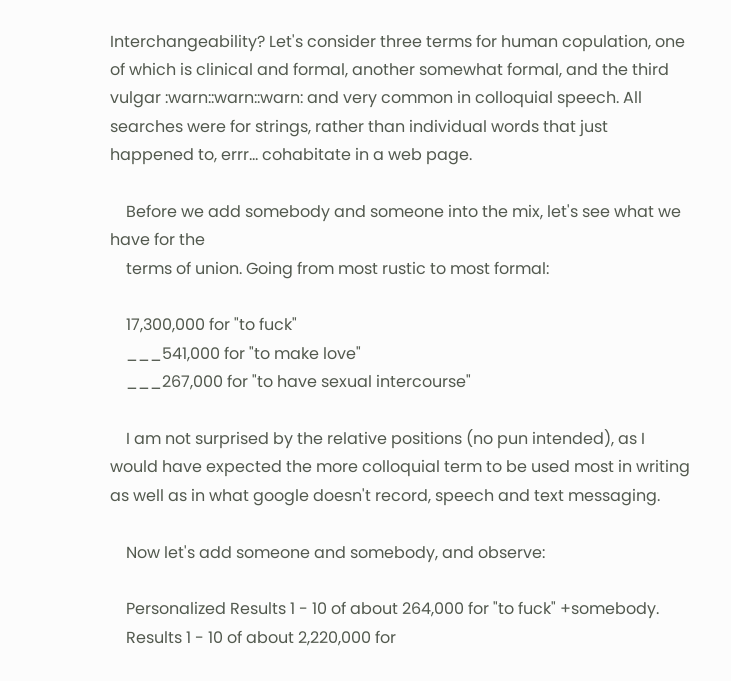Interchangeability? Let's consider three terms for human copulation, one of which is clinical and formal, another somewhat formal, and the third vulgar :warn::warn::warn: and very common in colloquial speech. All searches were for strings, rather than individual words that just happened to, errr... cohabitate in a web page.

    Before we add somebody and someone into the mix, let's see what we have for the
    terms of union. Going from most rustic to most formal:

    17,300,000 for "to fuck"
    ___541,000 for "to make love"
    ___267,000 for "to have sexual intercourse"

    I am not surprised by the relative positions (no pun intended), as I would have expected the more colloquial term to be used most in writing as well as in what google doesn't record, speech and text messaging.

    Now let's add someone and somebody, and observe:

    Personalized Results 1 - 10 of about 264,000 for "to fuck" +somebody.
    Results 1 - 10 of about 2,220,000 for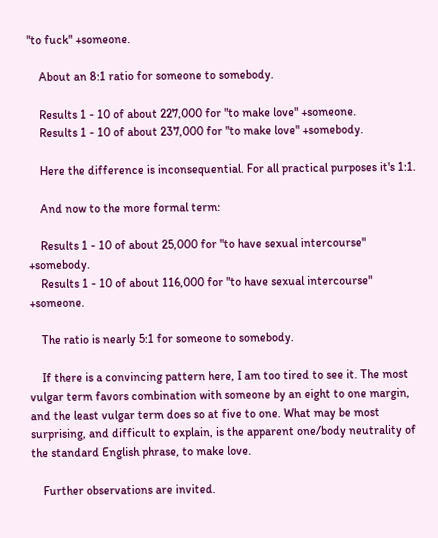"to fuck" +someone.

    About an 8:1 ratio for someone to somebody.

    Results 1 - 10 of about 227,000 for "to make love" +someone.
    Results 1 - 10 of about 237,000 for "to make love" +somebody.

    Here the difference is inconsequential. For all practical purposes it's 1:1.

    And now to the more formal term:

    Results 1 - 10 of about 25,000 for "to have sexual intercourse" +somebody.
    Results 1 - 10 of about 116,000 for "to have sexual intercourse" +someone.

    The ratio is nearly 5:1 for someone to somebody.

    If there is a convincing pattern here, I am too tired to see it. The most vulgar term favors combination with someone by an eight to one margin, and the least vulgar term does so at five to one. What may be most surprising, and difficult to explain, is the apparent one/body neutrality of the standard English phrase, to make love.

    Further observations are invited.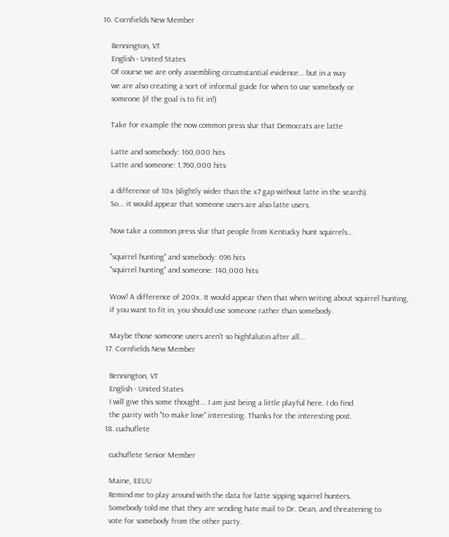16. Cornfields New Member

    Bennington, VT
    English - United States
    Of course we are only assembling circumstantial evidence... but in a way
    we are also creating a sort of informal guide for when to use somebody or
    someone (if the goal is to fit in!)

    Take for example the now common press slur that Democrats are latte

    Latte and somebody: 160,000 hits
    Latte and someone: 1,760,000 hits

    a difference of 10x (slightly wider than the x7 gap without latte in the search).
    So... it would appear that someone users are also latte users.

    Now take a common press slur that people from Kentucky hunt squirrels...

    "squirrel hunting" and somebody: 696 hits
    "squirrel hunting" and someone: 140,000 hits

    Wow! A difference of 200x. It would appear then that when writing about squirrel hunting,
    if you want to fit in, you should use someone rather than somebody.

    Maybe those someone users aren't so highfalutin after all...
  17. Cornfields New Member

    Bennington, VT
    English - United States
    I will give this some thought... I am just being a little playful here. I do find
    the parity with "to make love" interesting. Thanks for the interesting post.
  18. cuchuflete

    cuchuflete Senior Member

    Maine, EEUU
    Remind me to play around with the data for latte sipping squirrel hunters.
    Somebody told me that they are sending hate mail to Dr. Dean, and threatening to
    vote for somebody from the other party.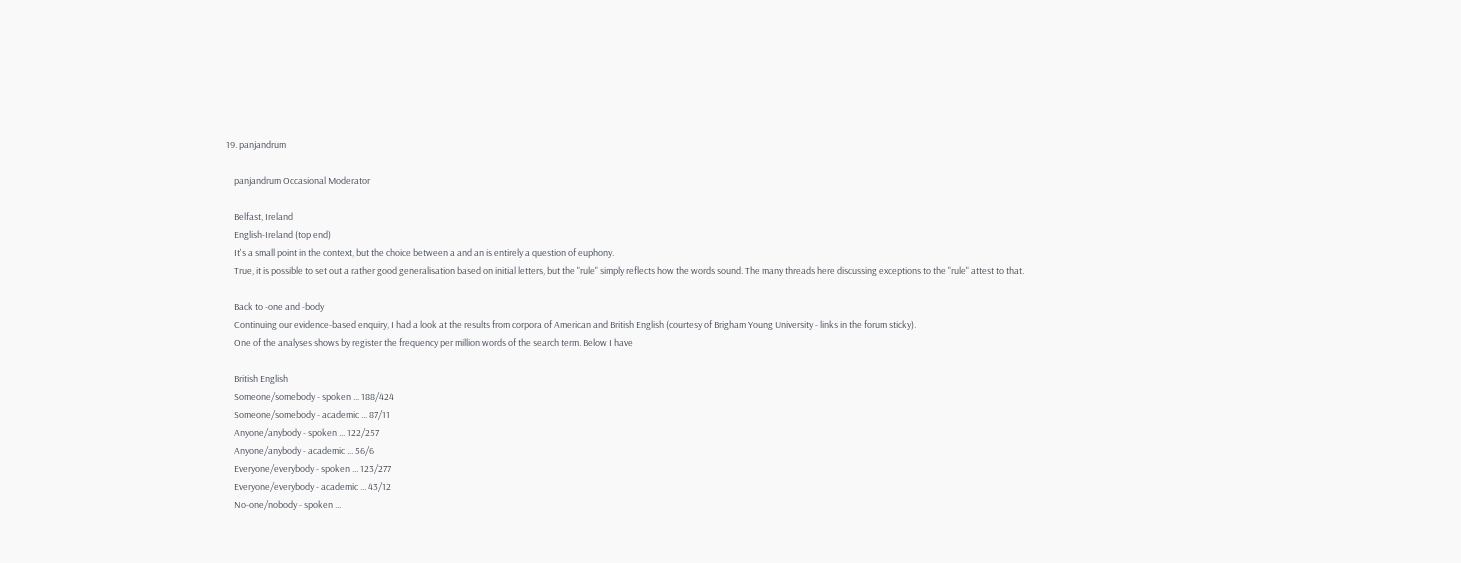19. panjandrum

    panjandrum Occasional Moderator

    Belfast, Ireland
    English-Ireland (top end)
    It's a small point in the context, but the choice between a and an is entirely a question of euphony.
    True, it is possible to set out a rather good generalisation based on initial letters, but the "rule" simply reflects how the words sound. The many threads here discussing exceptions to the "rule" attest to that.

    Back to -one and -body
    Continuing our evidence-based enquiry, I had a look at the results from corpora of American and British English (courtesy of Brigham Young University - links in the forum sticky).
    One of the analyses shows by register the frequency per million words of the search term. Below I have

    British English
    Someone/somebody - spoken ... 188/424
    Someone/somebody - academic ... 87/11
    Anyone/anybody - spoken ... 122/257
    Anyone/anybody - academic ... 56/6
    Everyone/everybody - spoken ... 123/277
    Everyone/everybody - academic ... 43/12
    No-one/nobody - spoken ...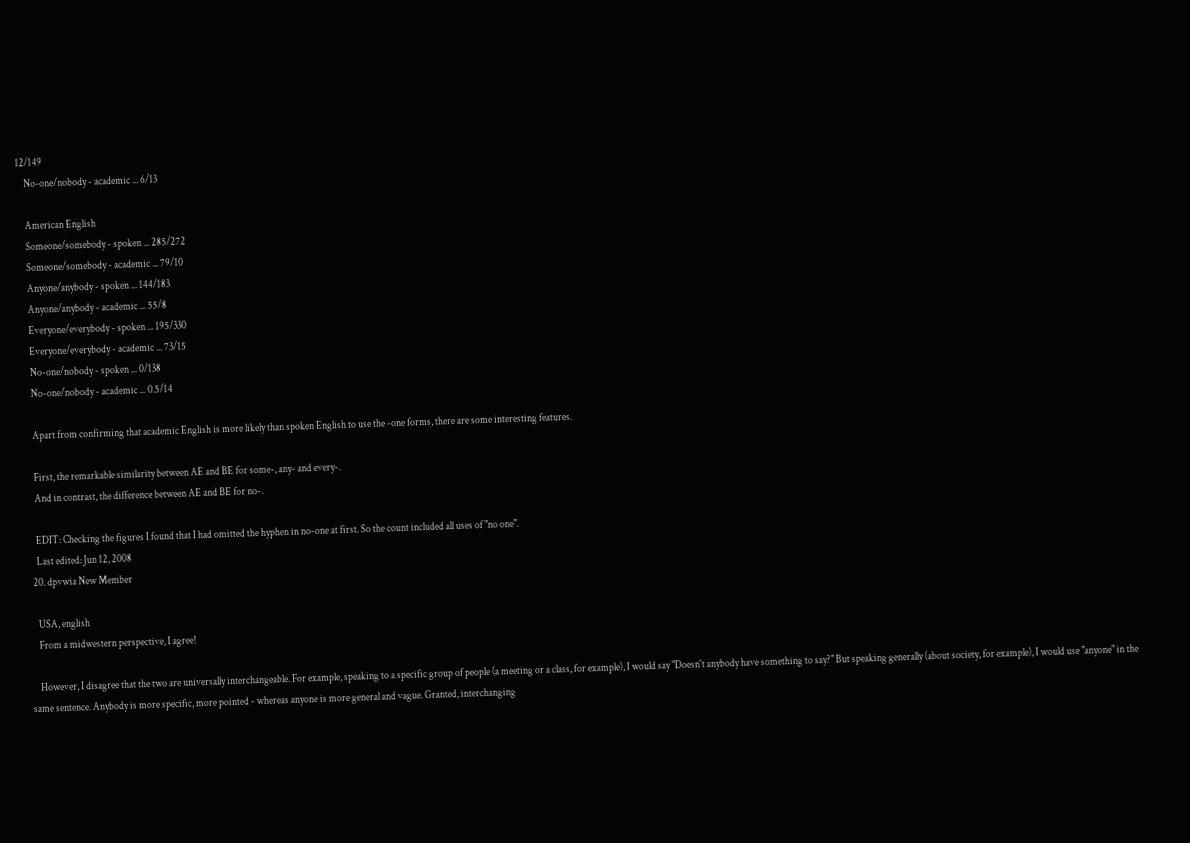12/149
    No-one/nobody - academic ... 6/13

    American English
    Someone/somebody - spoken ... 285/272
    Someone/somebody - academic ... 79/10
    Anyone/anybody - spoken ... 144/183
    Anyone/anybody - academic ... 55/8
    Everyone/everybody - spoken ... 195/330
    Everyone/everybody - academic ... 73/15
    No-one/nobody - spoken ... 0/138
    No-one/nobody - academic ... 0.5/14

    Apart from confirming that academic English is more likely than spoken English to use the -one forms, there are some interesting features.

    First, the remarkable similarity between AE and BE for some-, any- and every-.
    And in contrast, the difference between AE and BE for no-.

    EDIT: Checking the figures I found that I had omitted the hyphen in no-one at first. So the count included all uses of "no one".
    Last edited: Jun 12, 2008
  20. dpvwia New Member

    USA, english
    From a midwestern perspective, I agree!

    However, I disagree that the two are universally interchangeable. For example, speaking to a specific group of people (a meeting or a class, for example), I would say "Doesn't anybody have something to say?" But speaking generally (about society, for example), I would use "anyone" in the same sentence. Anybody is more specific, more pointed - whereas anyone is more general and vague. Granted, interchanging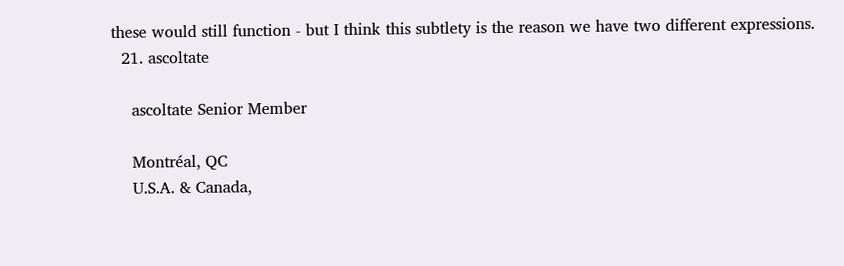these would still function - but I think this subtlety is the reason we have two different expressions.
  21. ascoltate

    ascoltate Senior Member

    Montréal, QC
    U.S.A. & Canada,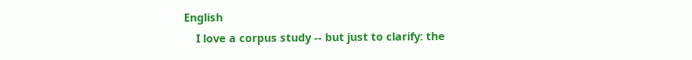English
    I love a corpus study -- but just to clarify: the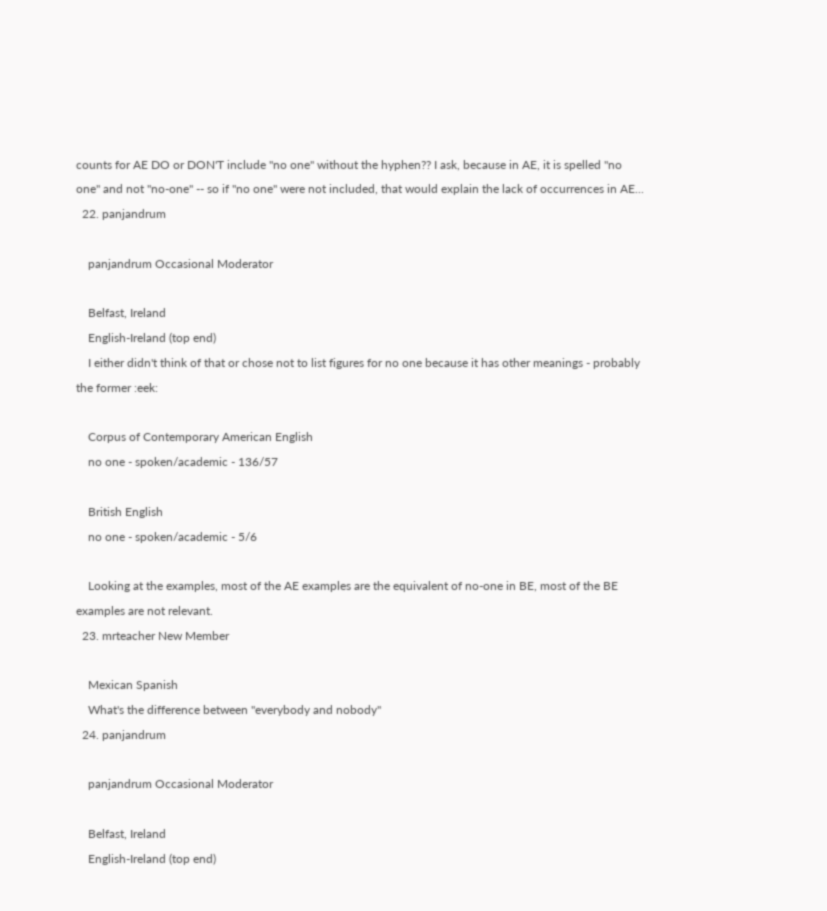counts for AE DO or DON'T include "no one" without the hyphen?? I ask, because in AE, it is spelled "no one" and not "no-one" -- so if "no one" were not included, that would explain the lack of occurrences in AE...
  22. panjandrum

    panjandrum Occasional Moderator

    Belfast, Ireland
    English-Ireland (top end)
    I either didn't think of that or chose not to list figures for no one because it has other meanings - probably the former :eek:

    Corpus of Contemporary American English
    no one - spoken/academic - 136/57

    British English
    no one - spoken/academic - 5/6

    Looking at the examples, most of the AE examples are the equivalent of no-one in BE, most of the BE examples are not relevant.
  23. mrteacher New Member

    Mexican Spanish
    What's the difference between "everybody and nobody"
  24. panjandrum

    panjandrum Occasional Moderator

    Belfast, Ireland
    English-Ireland (top end)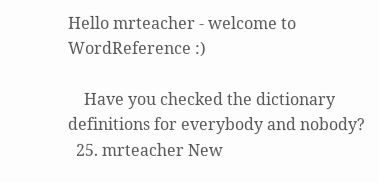Hello mrteacher - welcome to WordReference :)

    Have you checked the dictionary definitions for everybody and nobody?
  25. mrteacher New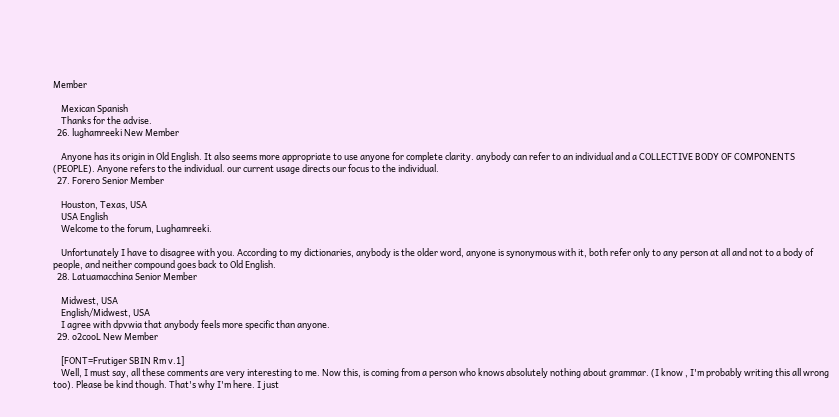Member

    Mexican Spanish
    Thanks for the advise.
  26. lughamreeki New Member

    Anyone has its origin in Old English. It also seems more appropriate to use anyone for complete clarity. anybody can refer to an individual and a COLLECTIVE BODY OF COMPONENTS (PEOPLE). Anyone refers to the individual. our current usage directs our focus to the individual.
  27. Forero Senior Member

    Houston, Texas, USA
    USA English
    Welcome to the forum, Lughamreeki.

    Unfortunately I have to disagree with you. According to my dictionaries, anybody is the older word, anyone is synonymous with it, both refer only to any person at all and not to a body of people, and neither compound goes back to Old English.
  28. Latuamacchina Senior Member

    Midwest, USA
    English/Midwest, USA
    I agree with dpvwia that anybody feels more specific than anyone.
  29. o2cooL New Member

    [FONT=Frutiger SBIN Rm v.1]
    Well, I must say, all these comments are very interesting to me. Now this, is coming from a person who knows absolutely nothing about grammar. (I know , I'm probably writing this all wrong too). Please be kind though. That's why I'm here. I just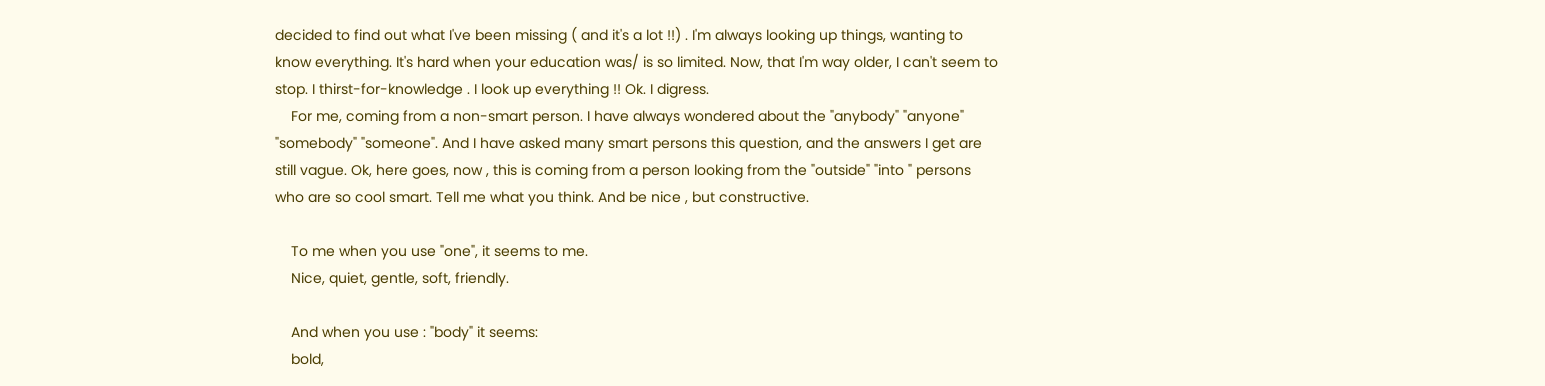decided to find out what I've been missing ( and it's a lot !!) . I'm always looking up things, wanting to know everything. It's hard when your education was/ is so limited. Now, that I'm way older, I can't seem to stop. I thirst-for-knowledge . I look up everything !! Ok. I digress.
    For me, coming from a non-smart person. I have always wondered about the "anybody" "anyone" "somebody" "someone". And I have asked many smart persons this question, and the answers I get are still vague. Ok, here goes, now , this is coming from a person looking from the "outside" "into " persons who are so cool smart. Tell me what you think. And be nice , but constructive.

    To me when you use "one", it seems to me.
    Nice, quiet, gentle, soft, friendly.

    And when you use : "body" it seems:
    bold,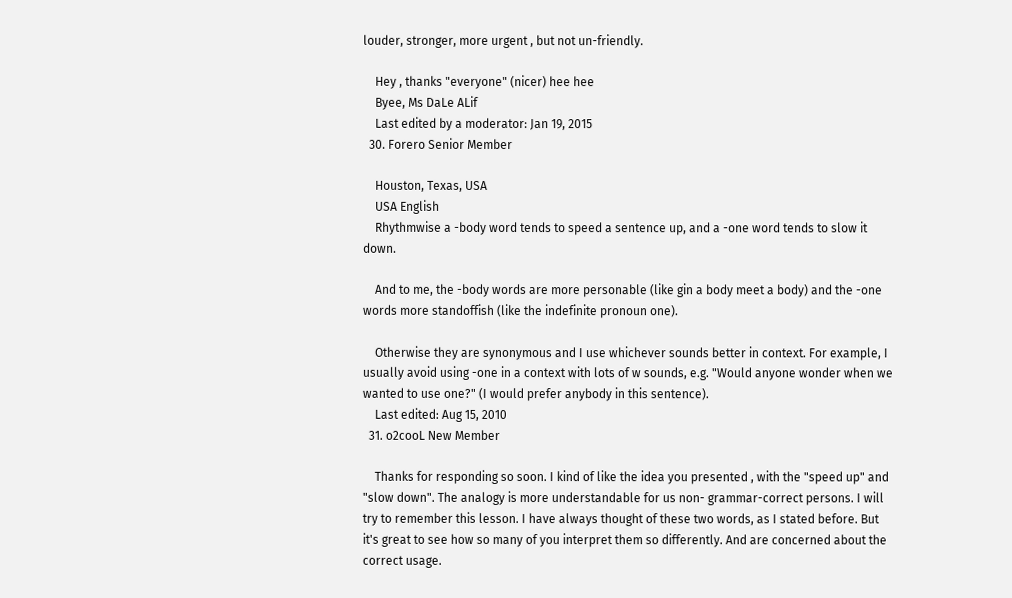louder, stronger, more urgent , but not un-friendly.

    Hey , thanks "everyone" (nicer) hee hee
    Byee, Ms DaLe ALif
    Last edited by a moderator: Jan 19, 2015
  30. Forero Senior Member

    Houston, Texas, USA
    USA English
    Rhythmwise a -body word tends to speed a sentence up, and a -one word tends to slow it down.

    And to me, the -body words are more personable (like gin a body meet a body) and the -one words more standoffish (like the indefinite pronoun one).

    Otherwise they are synonymous and I use whichever sounds better in context. For example, I usually avoid using -one in a context with lots of w sounds, e.g. "Would anyone wonder when we wanted to use one?" (I would prefer anybody in this sentence).
    Last edited: Aug 15, 2010
  31. o2cooL New Member

    Thanks for responding so soon. I kind of like the idea you presented , with the "speed up" and "slow down". The analogy is more understandable for us non- grammar-correct persons. I will try to remember this lesson. I have always thought of these two words, as I stated before. But it's great to see how so many of you interpret them so differently. And are concerned about the correct usage.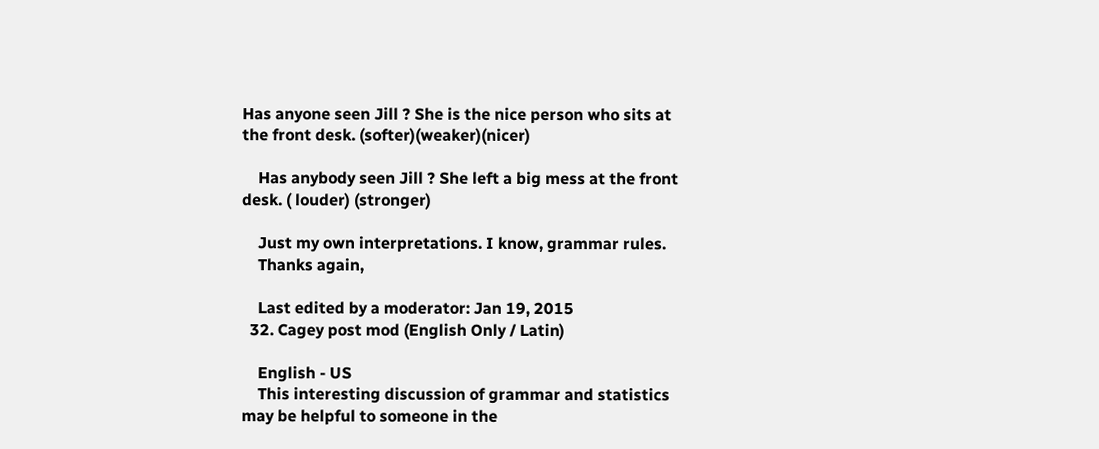Has anyone seen Jill ? She is the nice person who sits at the front desk. (softer)(weaker)(nicer)

    Has anybody seen Jill ? She left a big mess at the front desk. ( louder) (stronger)

    Just my own interpretations. I know, grammar rules.
    Thanks again,

    Last edited by a moderator: Jan 19, 2015
  32. Cagey post mod (English Only / Latin)

    English - US
    This interesting discussion of grammar and statistics may be helpful to someone in the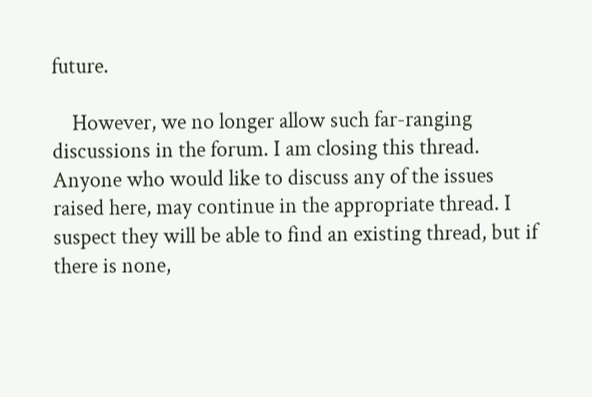future.

    However, we no longer allow such far-ranging discussions in the forum. I am closing this thread. Anyone who would like to discuss any of the issues raised here, may continue in the appropriate thread. I suspect they will be able to find an existing thread, but if there is none,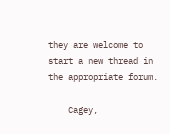they are welcome to start a new thread in the appropriate forum.

    Cagey,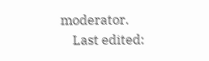moderator.
    Last edited: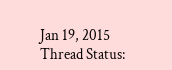Jan 19, 2015
Thread Status: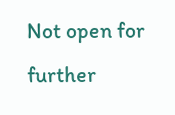Not open for further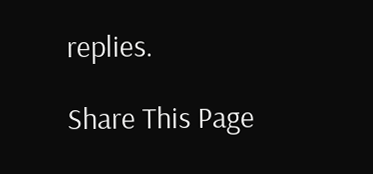replies.

Share This Page